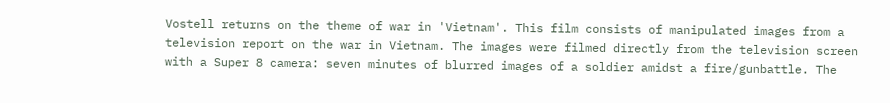Vostell returns on the theme of war in 'Vietnam'. This film consists of manipulated images from a television report on the war in Vietnam. The images were filmed directly from the television screen with a Super 8 camera: seven minutes of blurred images of a soldier amidst a fire/gunbattle. The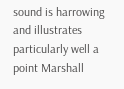sound is harrowing and illustrates particularly well a point Marshall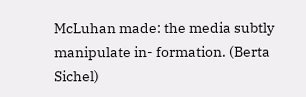McLuhan made: the media subtly manipulate in- formation. (Berta Sichel)